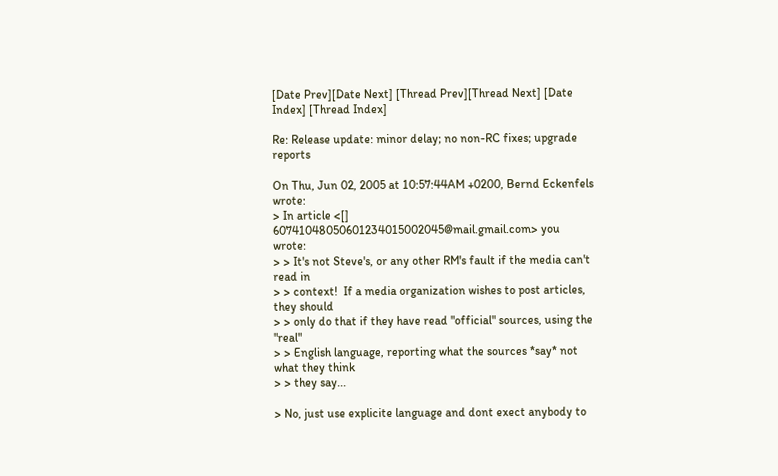[Date Prev][Date Next] [Thread Prev][Thread Next] [Date Index] [Thread Index]

Re: Release update: minor delay; no non-RC fixes; upgrade reports

On Thu, Jun 02, 2005 at 10:57:44AM +0200, Bernd Eckenfels wrote:
> In article <[] 60741048050601234015002045@mail.gmail.com> you wrote:
> > It's not Steve's, or any other RM's fault if the media can't read in
> > context!  If a media organization wishes to post articles, they should
> > only do that if they have read "official" sources, using the "real"
> > English language, reporting what the sources *say* not what they think
> > they say...

> No, just use explicite language and dont exect anybody to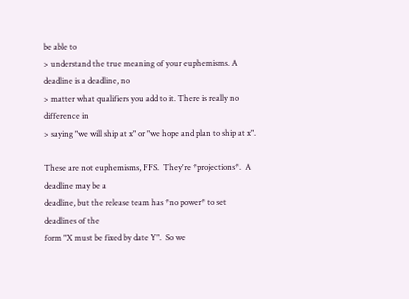be able to
> understand the true meaning of your euphemisms. A deadline is a deadline, no
> matter what qualifiers you add to it. There is really no difference in
> saying "we will ship at x" or "we hope and plan to ship at x".

These are not euphemisms, FFS.  They're *projections*.  A deadline may be a
deadline, but the release team has *no power* to set deadlines of the
form "X must be fixed by date Y".  So we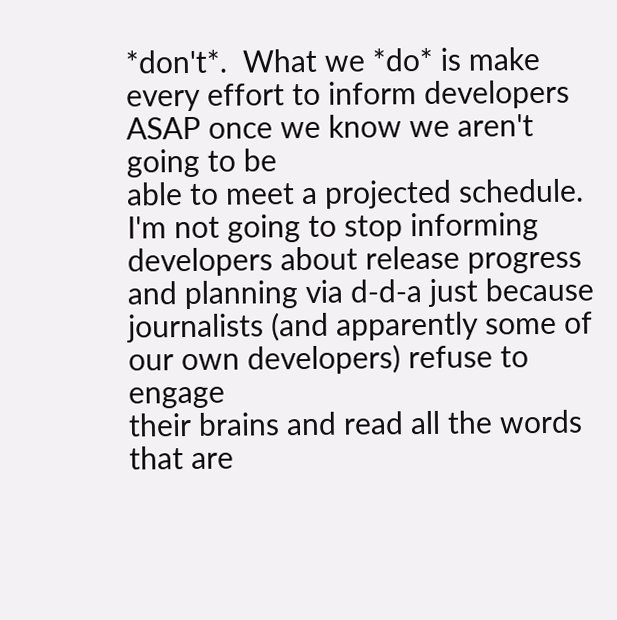*don't*.  What we *do* is make
every effort to inform developers ASAP once we know we aren't going to be
able to meet a projected schedule.  I'm not going to stop informing
developers about release progress and planning via d-d-a just because
journalists (and apparently some of our own developers) refuse to engage
their brains and read all the words that are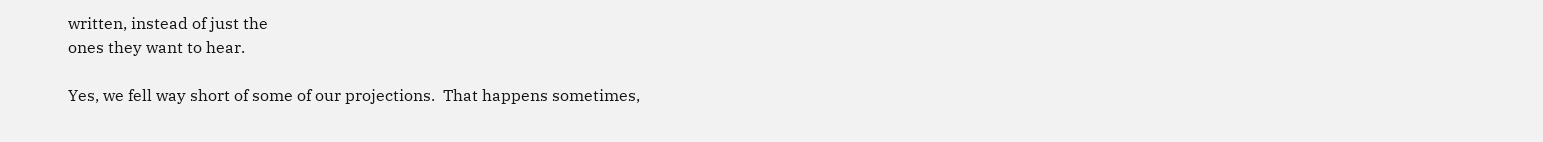written, instead of just the
ones they want to hear.

Yes, we fell way short of some of our projections.  That happens sometimes,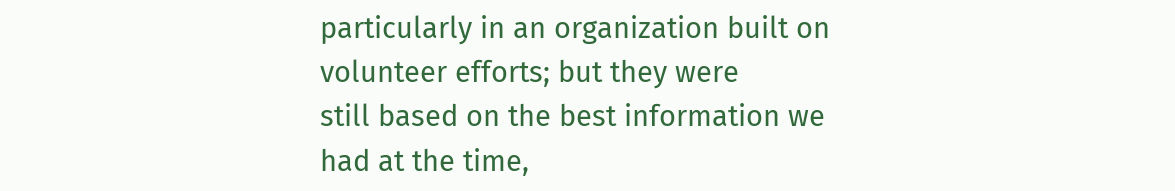particularly in an organization built on volunteer efforts; but they were
still based on the best information we had at the time,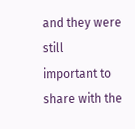and they were still
important to share with the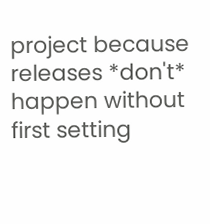project because releases *don't* happen without
first setting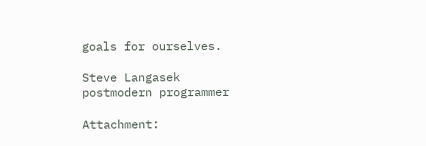goals for ourselves.

Steve Langasek
postmodern programmer

Attachment: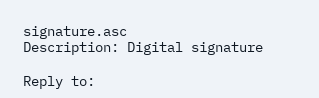signature.asc
Description: Digital signature

Reply to: